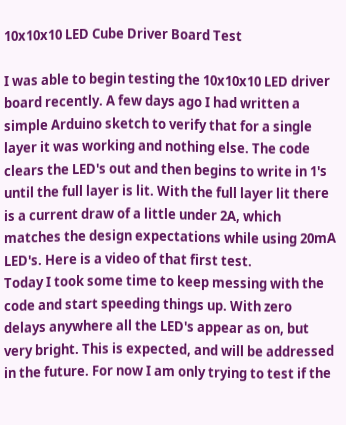10x10x10 LED Cube Driver Board Test

I was able to begin testing the 10x10x10 LED driver board recently. A few days ago I had written a simple Arduino sketch to verify that for a single layer it was working and nothing else. The code clears the LED's out and then begins to write in 1's until the full layer is lit. With the full layer lit there is a current draw of a little under 2A, which matches the design expectations while using 20mA LED's. Here is a video of that first test.
Today I took some time to keep messing with the code and start speeding things up. With zero delays anywhere all the LED's appear as on, but very bright. This is expected, and will be addressed in the future. For now I am only trying to test if the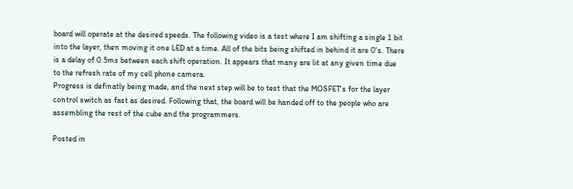board will operate at the desired speeds. The following video is a test where I am shifting a single 1 bit into the layer, then moving it one LED at a time. All of the bits being shifted in behind it are 0's. There is a delay of 0.5ms between each shift operation. It appears that many are lit at any given time due to the refresh rate of my cell phone camera.
Progress is definatly being made, and the next step will be to test that the MOSFET's for the layer control switch as fast as desired. Following that, the board will be handed off to the people who are assembling the rest of the cube and the programmers.

Posted in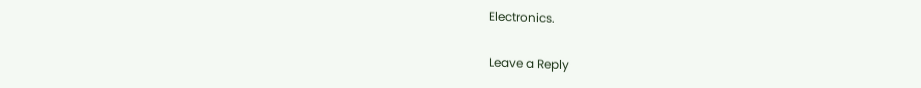Electronics.

Leave a Reply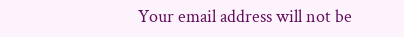Your email address will not be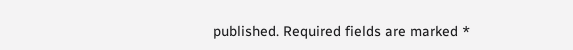published. Required fields are marked *